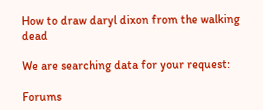How to draw daryl dixon from the walking dead

We are searching data for your request:

Forums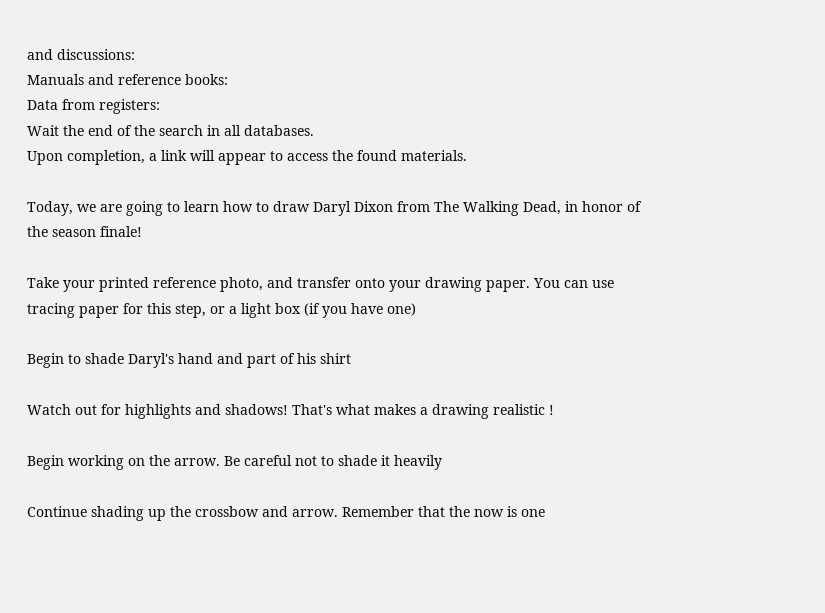and discussions:
Manuals and reference books:
Data from registers:
Wait the end of the search in all databases.
Upon completion, a link will appear to access the found materials.

Today, we are going to learn how to draw Daryl Dixon from The Walking Dead, in honor of the season finale!

Take your printed reference photo, and transfer onto your drawing paper. You can use tracing paper for this step, or a light box (if you have one)

Begin to shade Daryl's hand and part of his shirt

Watch out for highlights and shadows! That's what makes a drawing realistic !

Begin working on the arrow. Be careful not to shade it heavily

Continue shading up the crossbow and arrow. Remember that the now is one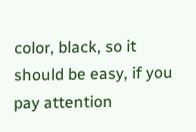color, black, so it should be easy, if you pay attention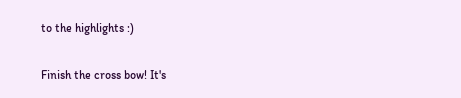to the highlights :)

Finish the cross bow! It's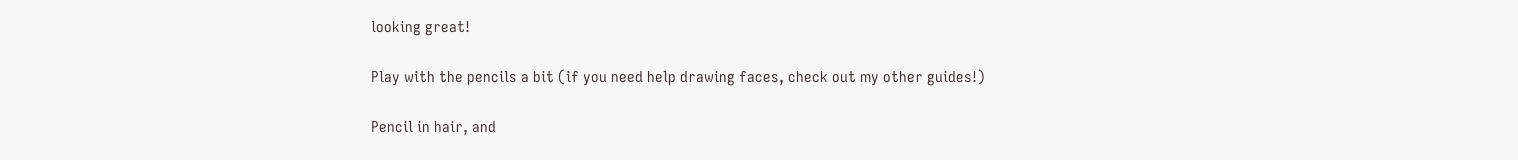looking great!

Play with the pencils a bit (if you need help drawing faces, check out my other guides!)

Pencil in hair, and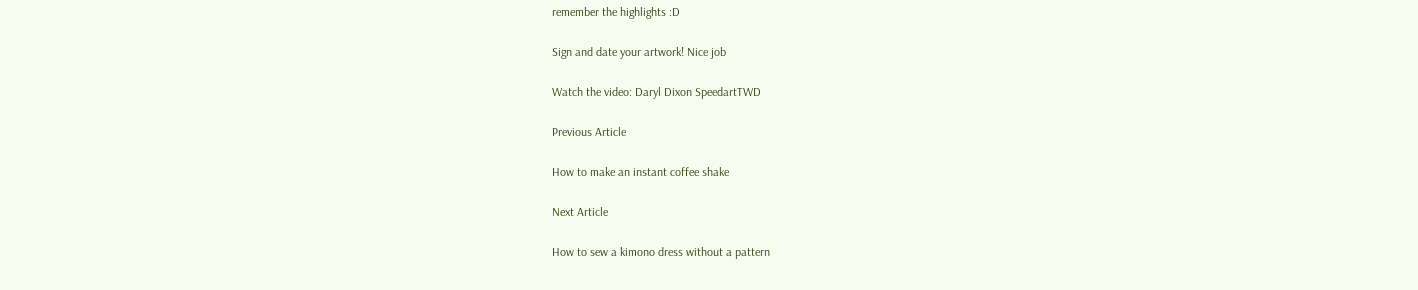remember the highlights :D

Sign and date your artwork! Nice job

Watch the video: Daryl Dixon SpeedartTWD

Previous Article

How to make an instant coffee shake

Next Article

How to sew a kimono dress without a pattern